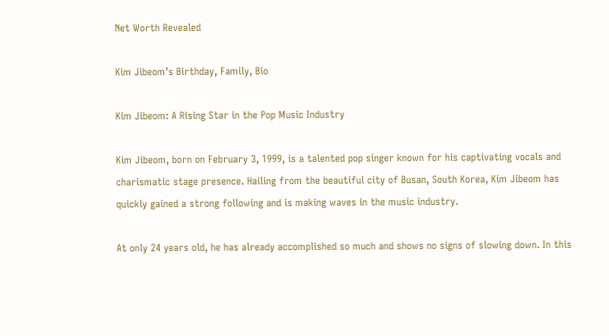Net Worth Revealed

Kim Jibeom’s Birthday, Family, Bio

Kim Jibeom: A Rising Star in the Pop Music Industry

Kim Jibeom, born on February 3, 1999, is a talented pop singer known for his captivating vocals and charismatic stage presence. Hailing from the beautiful city of Busan, South Korea, Kim Jibeom has quickly gained a strong following and is making waves in the music industry.

At only 24 years old, he has already accomplished so much and shows no signs of slowing down. In this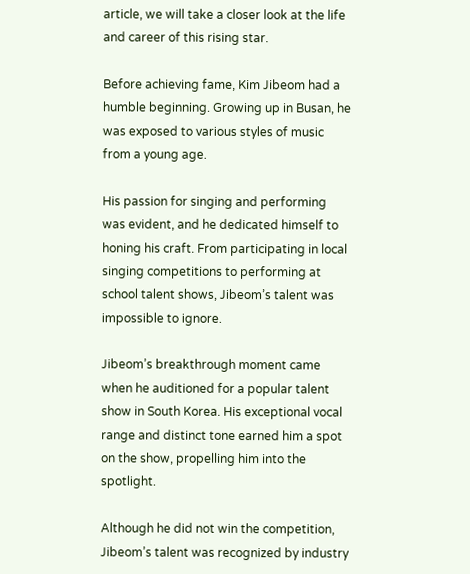article, we will take a closer look at the life and career of this rising star.

Before achieving fame, Kim Jibeom had a humble beginning. Growing up in Busan, he was exposed to various styles of music from a young age.

His passion for singing and performing was evident, and he dedicated himself to honing his craft. From participating in local singing competitions to performing at school talent shows, Jibeom’s talent was impossible to ignore.

Jibeom’s breakthrough moment came when he auditioned for a popular talent show in South Korea. His exceptional vocal range and distinct tone earned him a spot on the show, propelling him into the spotlight.

Although he did not win the competition, Jibeom’s talent was recognized by industry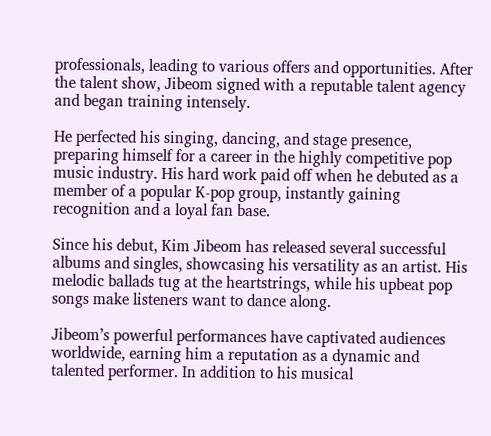professionals, leading to various offers and opportunities. After the talent show, Jibeom signed with a reputable talent agency and began training intensely.

He perfected his singing, dancing, and stage presence, preparing himself for a career in the highly competitive pop music industry. His hard work paid off when he debuted as a member of a popular K-pop group, instantly gaining recognition and a loyal fan base.

Since his debut, Kim Jibeom has released several successful albums and singles, showcasing his versatility as an artist. His melodic ballads tug at the heartstrings, while his upbeat pop songs make listeners want to dance along.

Jibeom’s powerful performances have captivated audiences worldwide, earning him a reputation as a dynamic and talented performer. In addition to his musical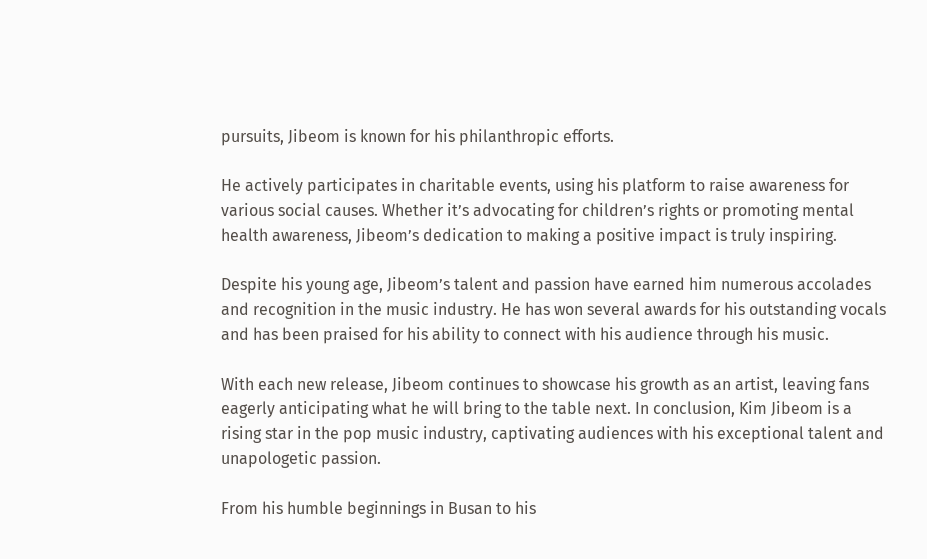pursuits, Jibeom is known for his philanthropic efforts.

He actively participates in charitable events, using his platform to raise awareness for various social causes. Whether it’s advocating for children’s rights or promoting mental health awareness, Jibeom’s dedication to making a positive impact is truly inspiring.

Despite his young age, Jibeom’s talent and passion have earned him numerous accolades and recognition in the music industry. He has won several awards for his outstanding vocals and has been praised for his ability to connect with his audience through his music.

With each new release, Jibeom continues to showcase his growth as an artist, leaving fans eagerly anticipating what he will bring to the table next. In conclusion, Kim Jibeom is a rising star in the pop music industry, captivating audiences with his exceptional talent and unapologetic passion.

From his humble beginnings in Busan to his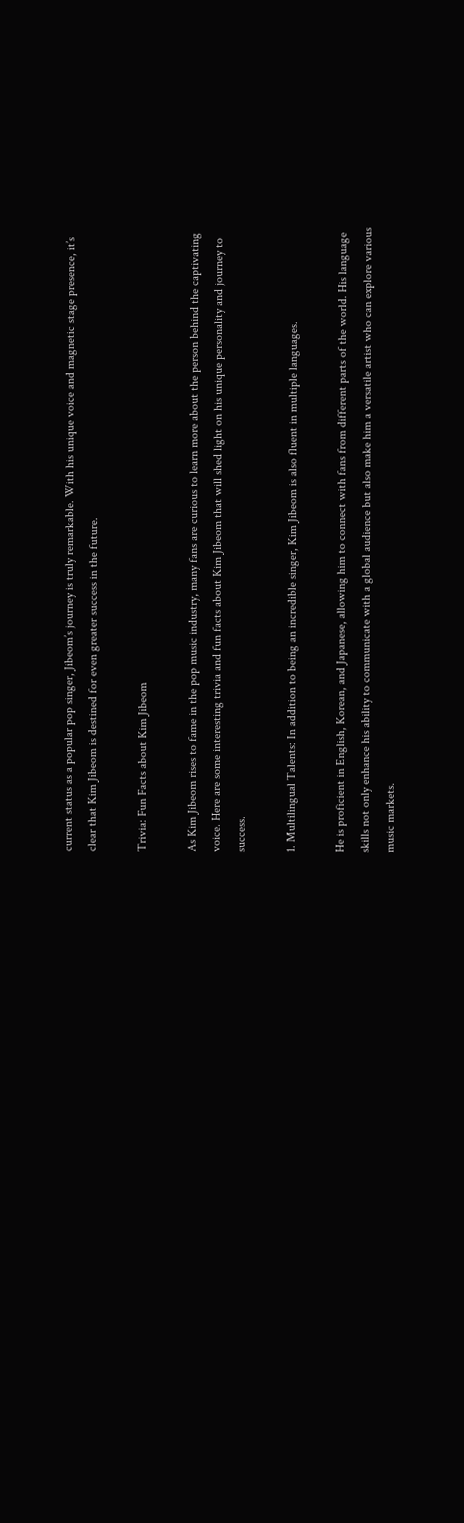current status as a popular pop singer, Jibeom’s journey is truly remarkable. With his unique voice and magnetic stage presence, it’s clear that Kim Jibeom is destined for even greater success in the future.

Trivia: Fun Facts about Kim Jibeom

As Kim Jibeom rises to fame in the pop music industry, many fans are curious to learn more about the person behind the captivating voice. Here are some interesting trivia and fun facts about Kim Jibeom that will shed light on his unique personality and journey to success.

1. Multilingual Talents: In addition to being an incredible singer, Kim Jibeom is also fluent in multiple languages.

He is proficient in English, Korean, and Japanese, allowing him to connect with fans from different parts of the world. His language skills not only enhance his ability to communicate with a global audience but also make him a versatile artist who can explore various music markets.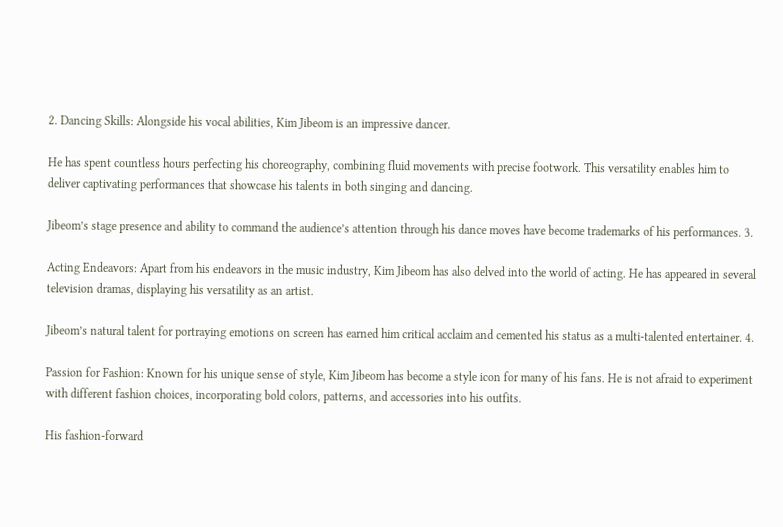2. Dancing Skills: Alongside his vocal abilities, Kim Jibeom is an impressive dancer.

He has spent countless hours perfecting his choreography, combining fluid movements with precise footwork. This versatility enables him to deliver captivating performances that showcase his talents in both singing and dancing.

Jibeom’s stage presence and ability to command the audience’s attention through his dance moves have become trademarks of his performances. 3.

Acting Endeavors: Apart from his endeavors in the music industry, Kim Jibeom has also delved into the world of acting. He has appeared in several television dramas, displaying his versatility as an artist.

Jibeom’s natural talent for portraying emotions on screen has earned him critical acclaim and cemented his status as a multi-talented entertainer. 4.

Passion for Fashion: Known for his unique sense of style, Kim Jibeom has become a style icon for many of his fans. He is not afraid to experiment with different fashion choices, incorporating bold colors, patterns, and accessories into his outfits.

His fashion-forward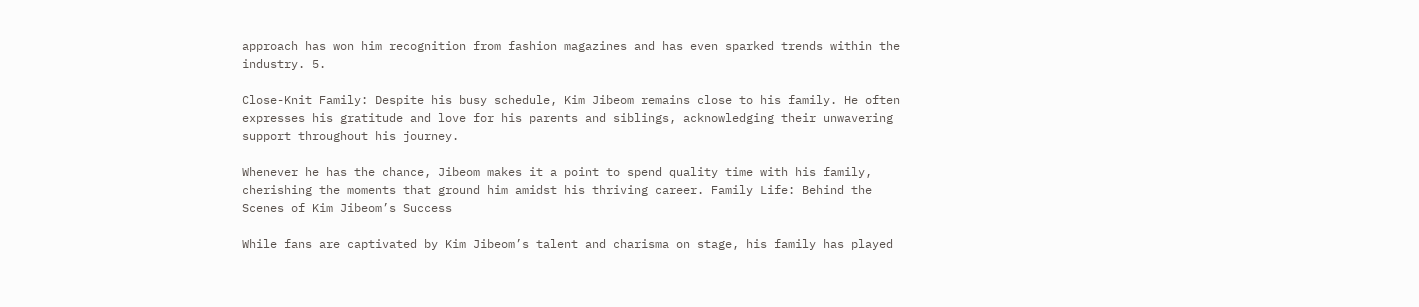approach has won him recognition from fashion magazines and has even sparked trends within the industry. 5.

Close-Knit Family: Despite his busy schedule, Kim Jibeom remains close to his family. He often expresses his gratitude and love for his parents and siblings, acknowledging their unwavering support throughout his journey.

Whenever he has the chance, Jibeom makes it a point to spend quality time with his family, cherishing the moments that ground him amidst his thriving career. Family Life: Behind the Scenes of Kim Jibeom’s Success

While fans are captivated by Kim Jibeom’s talent and charisma on stage, his family has played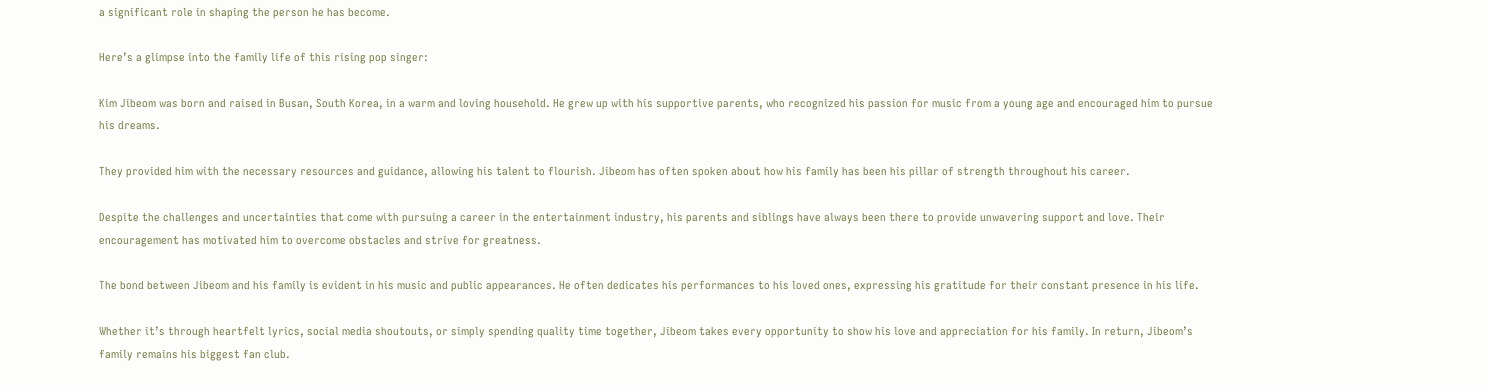a significant role in shaping the person he has become.

Here’s a glimpse into the family life of this rising pop singer:

Kim Jibeom was born and raised in Busan, South Korea, in a warm and loving household. He grew up with his supportive parents, who recognized his passion for music from a young age and encouraged him to pursue his dreams.

They provided him with the necessary resources and guidance, allowing his talent to flourish. Jibeom has often spoken about how his family has been his pillar of strength throughout his career.

Despite the challenges and uncertainties that come with pursuing a career in the entertainment industry, his parents and siblings have always been there to provide unwavering support and love. Their encouragement has motivated him to overcome obstacles and strive for greatness.

The bond between Jibeom and his family is evident in his music and public appearances. He often dedicates his performances to his loved ones, expressing his gratitude for their constant presence in his life.

Whether it’s through heartfelt lyrics, social media shoutouts, or simply spending quality time together, Jibeom takes every opportunity to show his love and appreciation for his family. In return, Jibeom’s family remains his biggest fan club.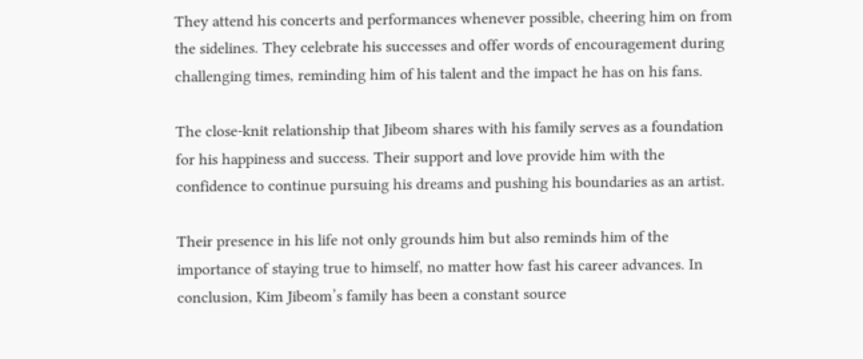They attend his concerts and performances whenever possible, cheering him on from the sidelines. They celebrate his successes and offer words of encouragement during challenging times, reminding him of his talent and the impact he has on his fans.

The close-knit relationship that Jibeom shares with his family serves as a foundation for his happiness and success. Their support and love provide him with the confidence to continue pursuing his dreams and pushing his boundaries as an artist.

Their presence in his life not only grounds him but also reminds him of the importance of staying true to himself, no matter how fast his career advances. In conclusion, Kim Jibeom’s family has been a constant source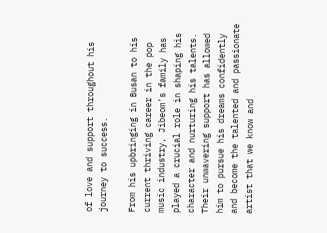of love and support throughout his journey to success.

From his upbringing in Busan to his current thriving career in the pop music industry, Jibeom’s family has played a crucial role in shaping his character and nurturing his talents. Their unwavering support has allowed him to pursue his dreams confidently and become the talented and passionate artist that we know and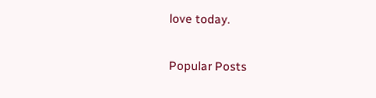love today.

Popular Posts